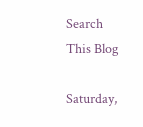Search This Blog

Saturday,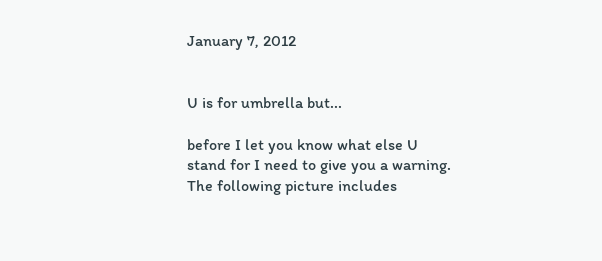January 7, 2012


U is for umbrella but...

before I let you know what else U stand for I need to give you a warning. The following picture includes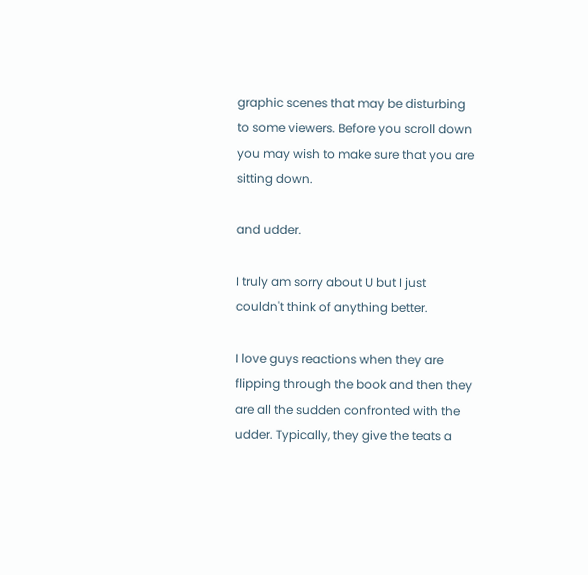graphic scenes that may be disturbing to some viewers. Before you scroll down you may wish to make sure that you are sitting down.

and udder.

I truly am sorry about U but I just couldn't think of anything better.

I love guys reactions when they are flipping through the book and then they are all the sudden confronted with the udder. Typically, they give the teats a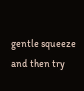gentle squeeze and then try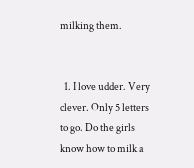milking them.


  1. I love udder. Very clever. Only 5 letters to go. Do the girls know how to milk a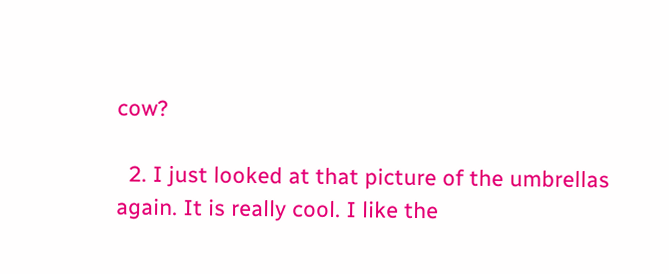cow?

  2. I just looked at that picture of the umbrellas again. It is really cool. I like the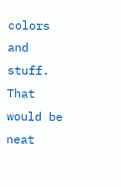colors and stuff. That would be neat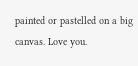painted or pastelled on a big canvas. Love you.